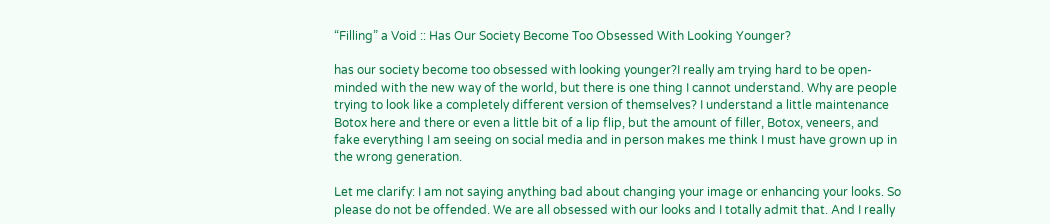“Filling” a Void :: Has Our Society Become Too Obsessed With Looking Younger?

has our society become too obsessed with looking younger?I really am trying hard to be open-minded with the new way of the world, but there is one thing I cannot understand. Why are people trying to look like a completely different version of themselves? I understand a little maintenance Botox here and there or even a little bit of a lip flip, but the amount of filler, Botox, veneers, and fake everything I am seeing on social media and in person makes me think I must have grown up in the wrong generation.

Let me clarify: I am not saying anything bad about changing your image or enhancing your looks. So please do not be offended. We are all obsessed with our looks and I totally admit that. And I really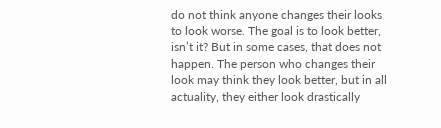do not think anyone changes their looks to look worse. The goal is to look better, isn’t it? But in some cases, that does not happen. The person who changes their look may think they look better, but in all actuality, they either look drastically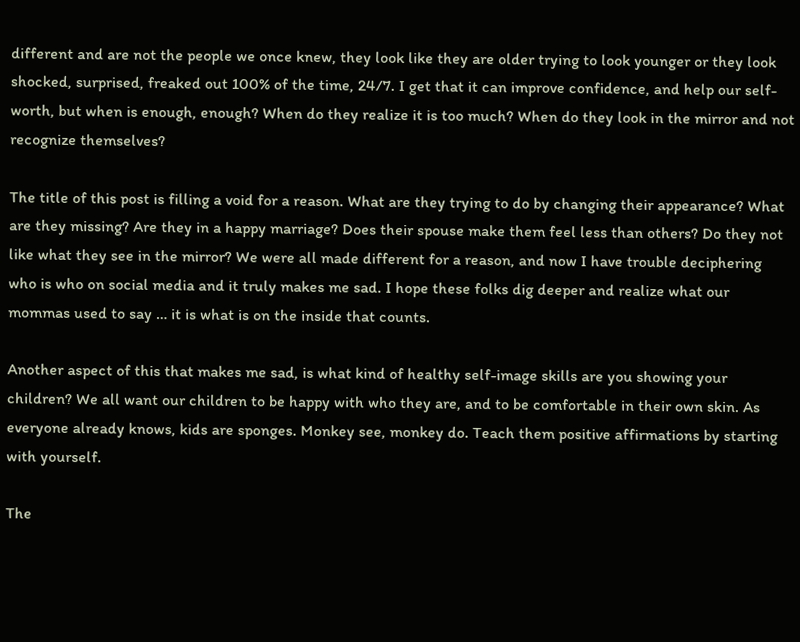different and are not the people we once knew, they look like they are older trying to look younger or they look shocked, surprised, freaked out 100% of the time, 24/7. I get that it can improve confidence, and help our self-worth, but when is enough, enough? When do they realize it is too much? When do they look in the mirror and not recognize themselves?

The title of this post is filling a void for a reason. What are they trying to do by changing their appearance? What are they missing? Are they in a happy marriage? Does their spouse make them feel less than others? Do they not like what they see in the mirror? We were all made different for a reason, and now I have trouble deciphering who is who on social media and it truly makes me sad. I hope these folks dig deeper and realize what our mommas used to say … it is what is on the inside that counts.

Another aspect of this that makes me sad, is what kind of healthy self-image skills are you showing your children? We all want our children to be happy with who they are, and to be comfortable in their own skin. As everyone already knows, kids are sponges. Monkey see, monkey do. Teach them positive affirmations by starting with yourself.

The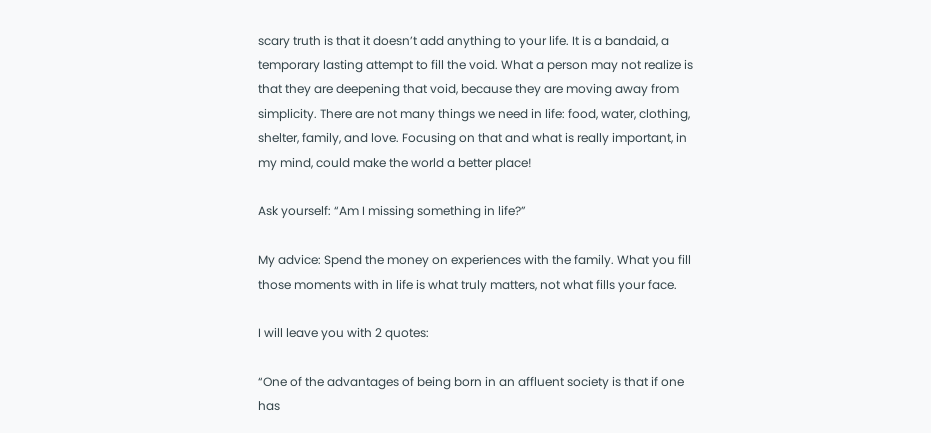scary truth is that it doesn’t add anything to your life. It is a bandaid, a temporary lasting attempt to fill the void. What a person may not realize is that they are deepening that void, because they are moving away from simplicity. There are not many things we need in life: food, water, clothing, shelter, family, and love. Focusing on that and what is really important, in my mind, could make the world a better place!

Ask yourself: “Am I missing something in life?”

My advice: Spend the money on experiences with the family. What you fill those moments with in life is what truly matters, not what fills your face.

I will leave you with 2 quotes:

“One of the advantages of being born in an affluent society is that if one has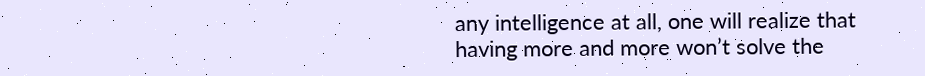any intelligence at all, one will realize that having more and more won’t solve the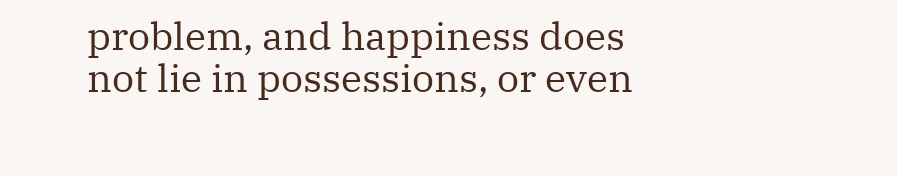problem, and happiness does not lie in possessions, or even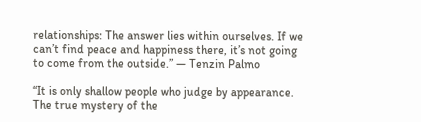relationships: The answer lies within ourselves. If we can’t find peace and happiness there, it’s not going to come from the outside.” — Tenzin Palmo

“It is only shallow people who judge by appearance. The true mystery of the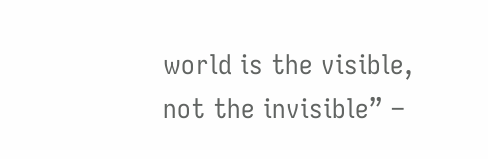world is the visible, not the invisible” –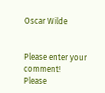Oscar Wilde


Please enter your comment!
Please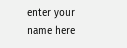enter your name here